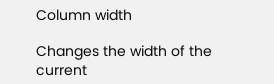Column width

Changes the width of the current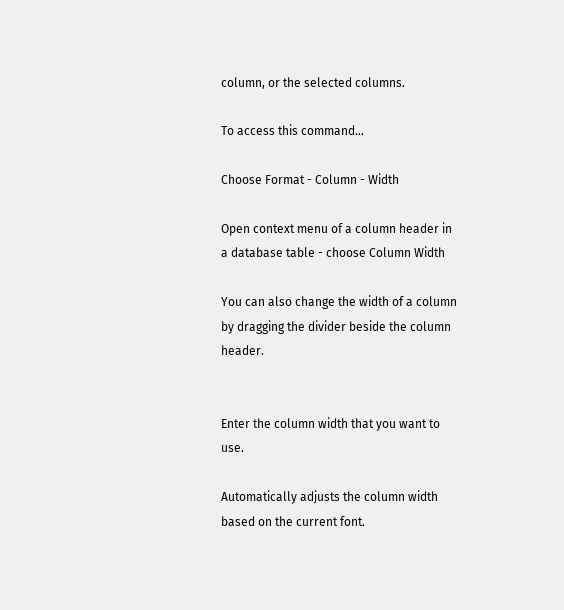column, or the selected columns.

To access this command...

Choose Format - Column - Width

Open context menu of a column header in a database table - choose Column Width

You can also change the width of a column by dragging the divider beside the column header.


Enter the column width that you want to use.

Automatically adjusts the column width based on the current font.